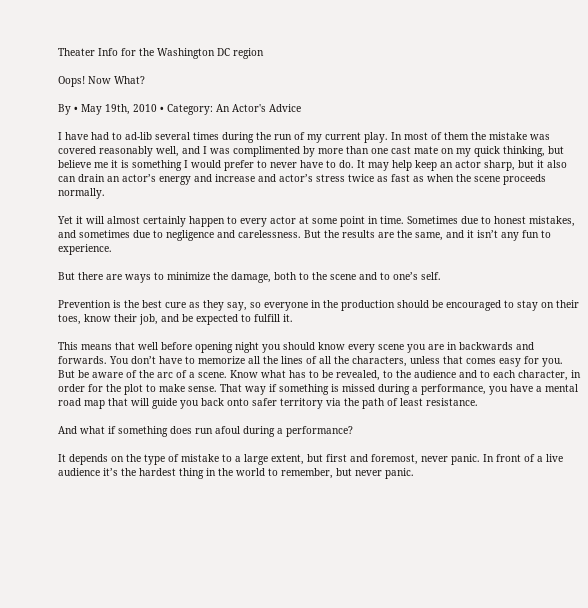Theater Info for the Washington DC region

Oops! Now What?

By • May 19th, 2010 • Category: An Actor's Advice

I have had to ad-lib several times during the run of my current play. In most of them the mistake was covered reasonably well, and I was complimented by more than one cast mate on my quick thinking, but believe me it is something I would prefer to never have to do. It may help keep an actor sharp, but it also can drain an actor’s energy and increase and actor’s stress twice as fast as when the scene proceeds normally.

Yet it will almost certainly happen to every actor at some point in time. Sometimes due to honest mistakes, and sometimes due to negligence and carelessness. But the results are the same, and it isn’t any fun to experience.

But there are ways to minimize the damage, both to the scene and to one’s self.

Prevention is the best cure as they say, so everyone in the production should be encouraged to stay on their toes, know their job, and be expected to fulfill it.

This means that well before opening night you should know every scene you are in backwards and forwards. You don’t have to memorize all the lines of all the characters, unless that comes easy for you. But be aware of the arc of a scene. Know what has to be revealed, to the audience and to each character, in order for the plot to make sense. That way if something is missed during a performance, you have a mental road map that will guide you back onto safer territory via the path of least resistance.

And what if something does run afoul during a performance?

It depends on the type of mistake to a large extent, but first and foremost, never panic. In front of a live audience it’s the hardest thing in the world to remember, but never panic.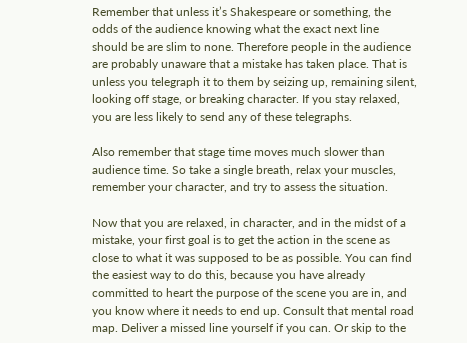Remember that unless it’s Shakespeare or something, the odds of the audience knowing what the exact next line should be are slim to none. Therefore people in the audience are probably unaware that a mistake has taken place. That is unless you telegraph it to them by seizing up, remaining silent, looking off stage, or breaking character. If you stay relaxed, you are less likely to send any of these telegraphs.

Also remember that stage time moves much slower than audience time. So take a single breath, relax your muscles, remember your character, and try to assess the situation.

Now that you are relaxed, in character, and in the midst of a mistake, your first goal is to get the action in the scene as close to what it was supposed to be as possible. You can find the easiest way to do this, because you have already committed to heart the purpose of the scene you are in, and you know where it needs to end up. Consult that mental road map. Deliver a missed line yourself if you can. Or skip to the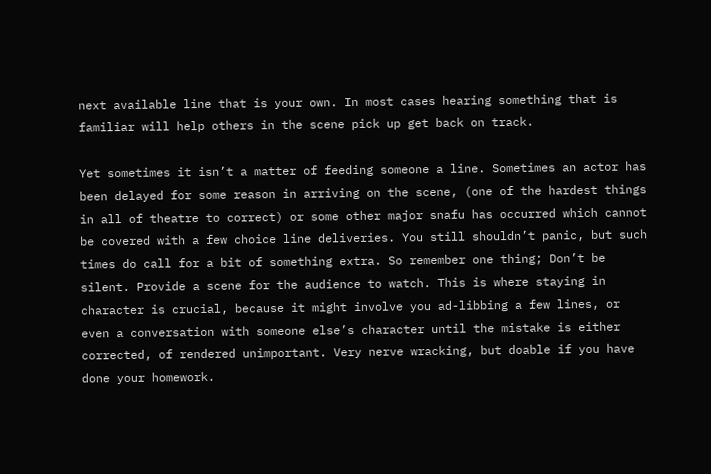next available line that is your own. In most cases hearing something that is familiar will help others in the scene pick up get back on track.

Yet sometimes it isn’t a matter of feeding someone a line. Sometimes an actor has been delayed for some reason in arriving on the scene, (one of the hardest things in all of theatre to correct) or some other major snafu has occurred which cannot be covered with a few choice line deliveries. You still shouldn’t panic, but such times do call for a bit of something extra. So remember one thing; Don’t be silent. Provide a scene for the audience to watch. This is where staying in character is crucial, because it might involve you ad-libbing a few lines, or even a conversation with someone else’s character until the mistake is either corrected, of rendered unimportant. Very nerve wracking, but doable if you have done your homework.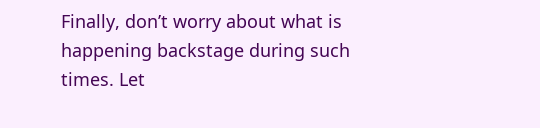Finally, don’t worry about what is happening backstage during such times. Let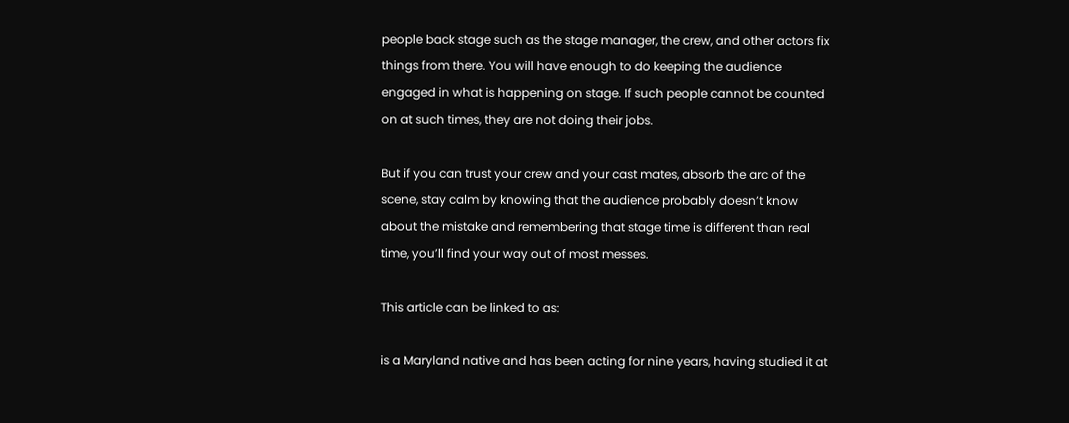people back stage such as the stage manager, the crew, and other actors fix things from there. You will have enough to do keeping the audience engaged in what is happening on stage. If such people cannot be counted on at such times, they are not doing their jobs.

But if you can trust your crew and your cast mates, absorb the arc of the scene, stay calm by knowing that the audience probably doesn’t know about the mistake and remembering that stage time is different than real time, you’ll find your way out of most messes.

This article can be linked to as:

is a Maryland native and has been acting for nine years, having studied it at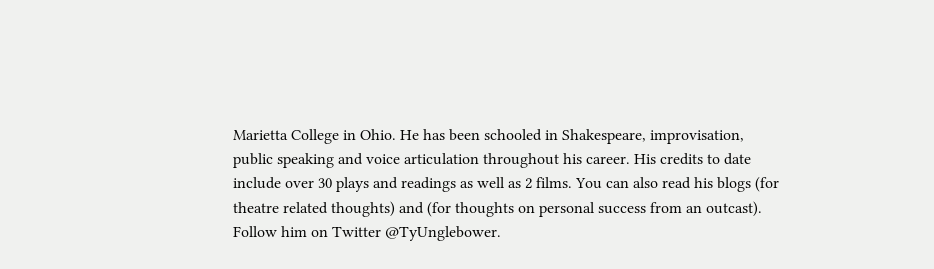Marietta College in Ohio. He has been schooled in Shakespeare, improvisation, public speaking and voice articulation throughout his career. His credits to date include over 30 plays and readings as well as 2 films. You can also read his blogs (for theatre related thoughts) and (for thoughts on personal success from an outcast). Follow him on Twitter @TyUnglebower.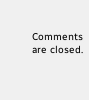Comments are closed.